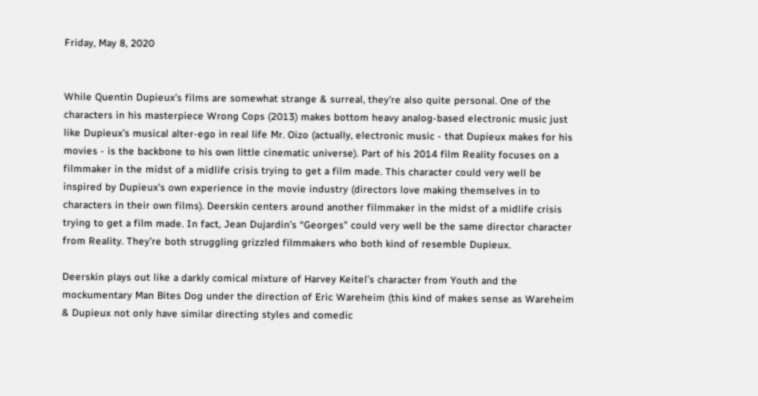Friday, May 8, 2020


While Quentin Dupieux’s films are somewhat strange & surreal, they’re also quite personal. One of the characters in his masterpiece Wrong Cops (2013) makes bottom heavy analog-based electronic music just like Dupieux’s musical alter-ego in real life Mr. Oizo (actually, electronic music - that Dupieux makes for his movies - is the backbone to his own little cinematic universe). Part of his 2014 film Reality focuses on a filmmaker in the midst of a midlife crisis trying to get a film made. This character could very well be inspired by Dupieux’s own experience in the movie industry (directors love making themselves in to characters in their own films). Deerskin centers around another filmmaker in the midst of a midlife crisis trying to get a film made. In fact, Jean Dujardin’s “Georges” could very well be the same director character from Reality. They’re both struggling grizzled filmmakers who both kind of resemble Dupieux.

Deerskin plays out like a darkly comical mixture of Harvey Keitel’s character from Youth and the mockumentary Man Bites Dog under the direction of Eric Wareheim (this kind of makes sense as Wareheim & Dupieux not only have similar directing styles and comedic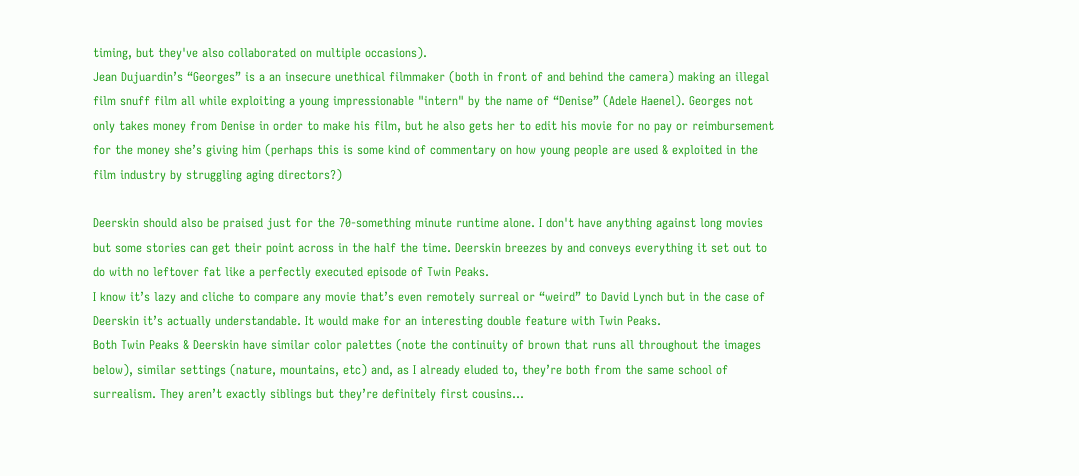timing, but they've also collaborated on multiple occasions).
Jean Dujuardin’s “Georges” is a an insecure unethical filmmaker (both in front of and behind the camera) making an illegal film snuff film all while exploiting a young impressionable "intern" by the name of “Denise” (Adele Haenel). Georges not only takes money from Denise in order to make his film, but he also gets her to edit his movie for no pay or reimbursement for the money she’s giving him (perhaps this is some kind of commentary on how young people are used & exploited in the film industry by struggling aging directors?)

Deerskin should also be praised just for the 70-something minute runtime alone. I don't have anything against long movies but some stories can get their point across in the half the time. Deerskin breezes by and conveys everything it set out to do with no leftover fat like a perfectly executed episode of Twin Peaks.
I know it’s lazy and cliche to compare any movie that’s even remotely surreal or “weird” to David Lynch but in the case of Deerskin it’s actually understandable. It would make for an interesting double feature with Twin Peaks.
Both Twin Peaks & Deerskin have similar color palettes (note the continuity of brown that runs all throughout the images below), similar settings (nature, mountains, etc) and, as I already eluded to, they’re both from the same school of surrealism. They aren’t exactly siblings but they’re definitely first cousins...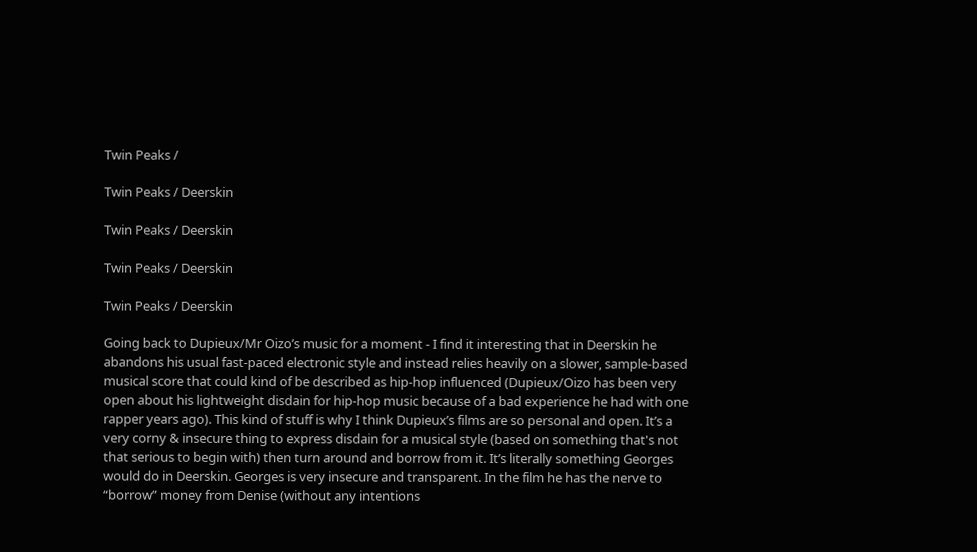Twin Peaks /

Twin Peaks / Deerskin

Twin Peaks / Deerskin

Twin Peaks / Deerskin

Twin Peaks / Deerskin

Going back to Dupieux/Mr Oizo’s music for a moment - I find it interesting that in Deerskin he abandons his usual fast-paced electronic style and instead relies heavily on a slower, sample-based musical score that could kind of be described as hip-hop influenced (Dupieux/Oizo has been very open about his lightweight disdain for hip-hop music because of a bad experience he had with one rapper years ago). This kind of stuff is why I think Dupieux’s films are so personal and open. It’s a very corny & insecure thing to express disdain for a musical style (based on something that's not that serious to begin with) then turn around and borrow from it. It’s literally something Georges would do in Deerskin. Georges is very insecure and transparent. In the film he has the nerve to “borrow” money from Denise (without any intentions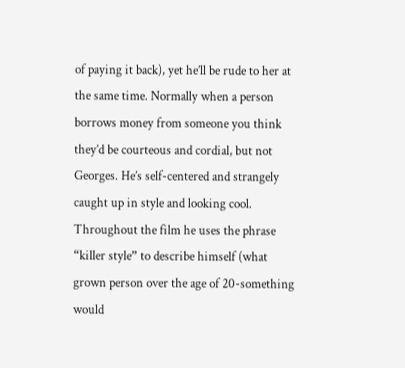of paying it back), yet he’ll be rude to her at the same time. Normally when a person borrows money from someone you think they’d be courteous and cordial, but not Georges. He’s self-centered and strangely caught up in style and looking cool. Throughout the film he uses the phrase “killer style” to describe himself (what grown person over the age of 20-something would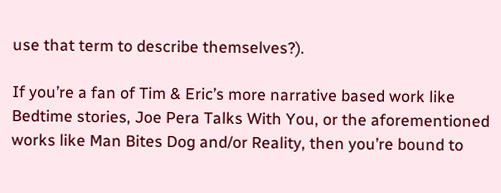use that term to describe themselves?).

If you’re a fan of Tim & Eric’s more narrative based work like Bedtime stories, Joe Pera Talks With You, or the aforementioned works like Man Bites Dog and/or Reality, then you’re bound to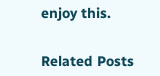enjoy this.


Related Posts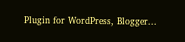Plugin for WordPress, Blogger...